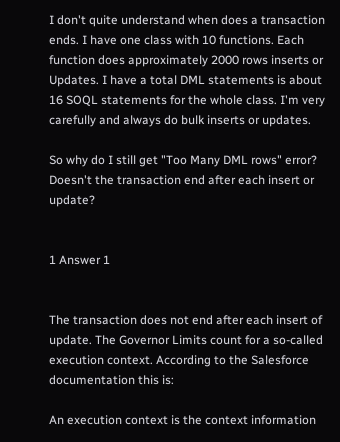I don't quite understand when does a transaction ends. I have one class with 10 functions. Each function does approximately 2000 rows inserts or Updates. I have a total DML statements is about 16 SOQL statements for the whole class. I'm very carefully and always do bulk inserts or updates.

So why do I still get "Too Many DML rows" error? Doesn't the transaction end after each insert or update?


1 Answer 1


The transaction does not end after each insert of update. The Governor Limits count for a so-called execution context. According to the Salesforce documentation this is:

An execution context is the context information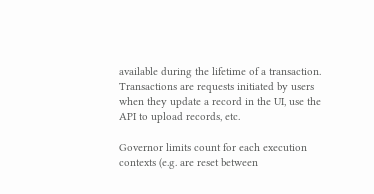available during the lifetime of a transaction. Transactions are requests initiated by users when they update a record in the UI, use the API to upload records, etc.

Governor limits count for each execution contexts (e.g. are reset between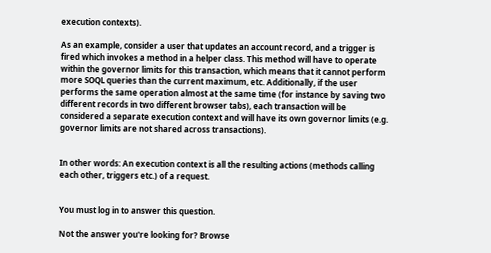execution contexts).

As an example, consider a user that updates an account record, and a trigger is fired which invokes a method in a helper class. This method will have to operate within the governor limits for this transaction, which means that it cannot perform more SOQL queries than the current maximum, etc. Additionally, if the user performs the same operation almost at the same time (for instance by saving two different records in two different browser tabs), each transaction will be considered a separate execution context and will have its own governor limits (e.g. governor limits are not shared across transactions).


In other words: An execution context is all the resulting actions (methods calling each other, triggers etc.) of a request.


You must log in to answer this question.

Not the answer you're looking for? Browse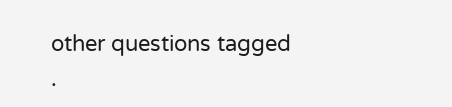other questions tagged .